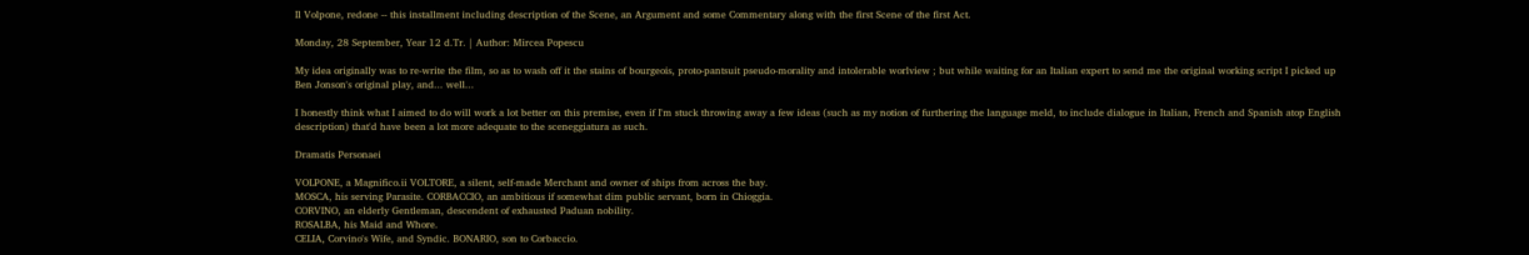Il Volpone, redone -- this installment including description of the Scene, an Argument and some Commentary along with the first Scene of the first Act.

Monday, 28 September, Year 12 d.Tr. | Author: Mircea Popescu

My idea originally was to re-write the film, so as to wash off it the stains of bourgeois, proto-pantsuit pseudo-morality and intolerable worlview ; but while waiting for an Italian expert to send me the original working script I picked up Ben Jonson's original play, and... well...

I honestly think what I aimed to do will work a lot better on this premise, even if I'm stuck throwing away a few ideas (such as my notion of furthering the language meld, to include dialogue in Italian, French and Spanish atop English description) that'd have been a lot more adequate to the sceneggiatura as such.

Dramatis Personaei

VOLPONE, a Magnifico.ii VOLTORE, a silent, self-made Merchant and owner of ships from across the bay.
MOSCA, his serving Parasite. CORBACCIO, an ambitious if somewhat dim public servant, born in Chioggia.
CORVINO, an elderly Gentleman, descendent of exhausted Paduan nobility.
ROSALBA, his Maid and Whore.
CELIA, Corvino's Wife, and Syndic. BONARIO, son to Corbaccio.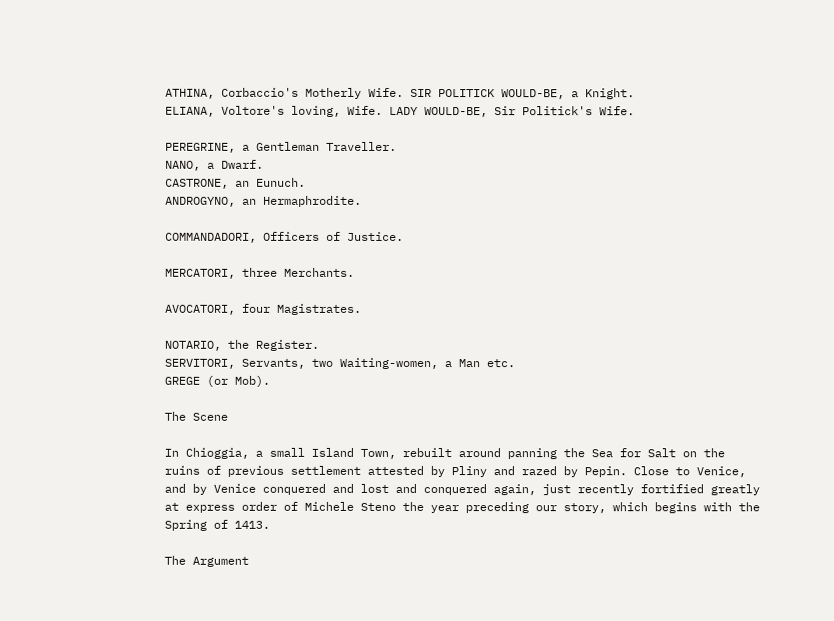ATHINA, Corbaccio's Motherly Wife. SIR POLITICK WOULD-BE, a Knight.
ELIANA, Voltore's loving, Wife. LADY WOULD-BE, Sir Politick's Wife.

PEREGRINE, a Gentleman Traveller.
NANO, a Dwarf.
CASTRONE, an Eunuch.
ANDROGYNO, an Hermaphrodite.

COMMANDADORI, Officers of Justice.

MERCATORI, three Merchants.

AVOCATORI, four Magistrates.

NOTARIO, the Register.
SERVITORI, Servants, two Waiting-women, a Man etc.
GREGE (or Mob).

The Scene

In Chioggia, a small Island Town, rebuilt around panning the Sea for Salt on the ruins of previous settlement attested by Pliny and razed by Pepin. Close to Venice, and by Venice conquered and lost and conquered again, just recently fortified greatly at express order of Michele Steno the year preceding our story, which begins with the Spring of 1413.

The Argument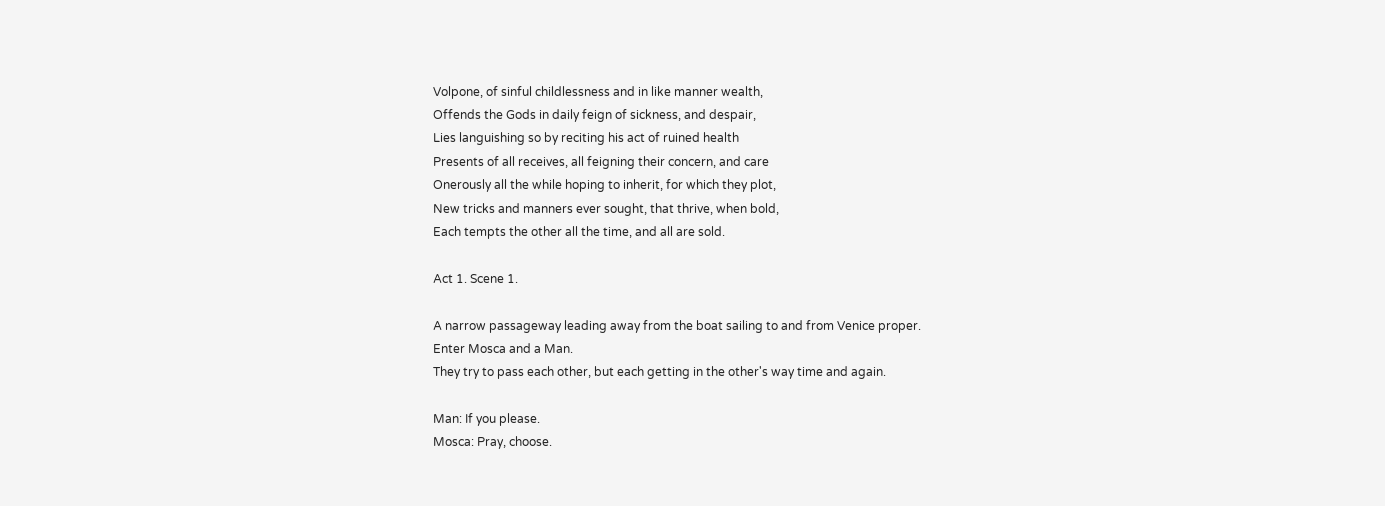Volpone, of sinful childlessness and in like manner wealth,
Offends the Gods in daily feign of sickness, and despair,
Lies languishing so by reciting his act of ruined health
Presents of all receives, all feigning their concern, and care
Onerously all the while hoping to inherit, for which they plot,
New tricks and manners ever sought, that thrive, when bold,
Each tempts the other all the time, and all are sold.

Act 1. Scene 1.

A narrow passageway leading away from the boat sailing to and from Venice proper.
Enter Mosca and a Man.
They try to pass each other, but each getting in the other's way time and again.

Man: If you please.
Mosca: Pray, choose.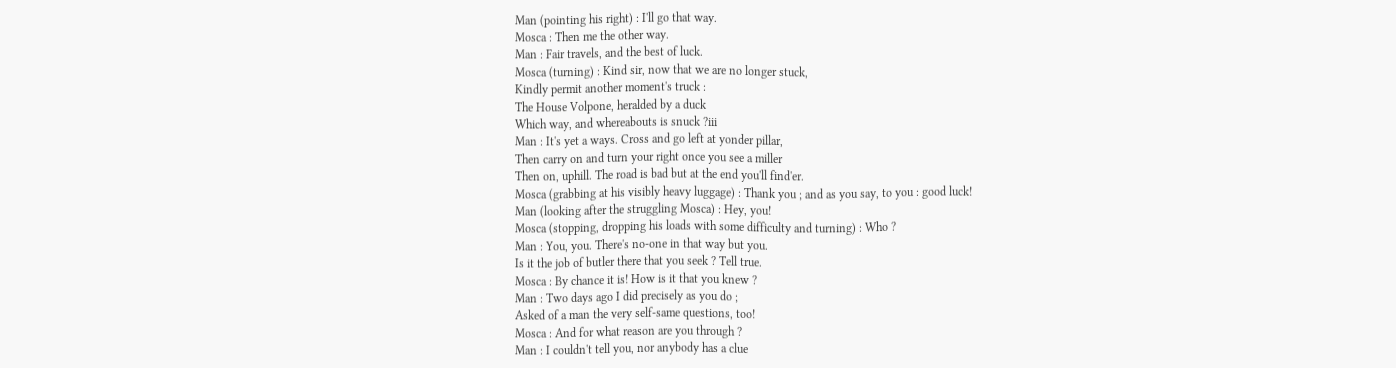Man (pointing his right) : I'll go that way.
Mosca : Then me the other way.
Man : Fair travels, and the best of luck.
Mosca (turning) : Kind sir, now that we are no longer stuck,
Kindly permit another moment's truck :
The House Volpone, heralded by a duck
Which way, and whereabouts is snuck ?iii
Man : It's yet a ways. Cross and go left at yonder pillar,
Then carry on and turn your right once you see a miller
Then on, uphill. The road is bad but at the end you'll find'er.
Mosca (grabbing at his visibly heavy luggage) : Thank you ; and as you say, to you : good luck!
Man (looking after the struggling Mosca) : Hey, you!
Mosca (stopping, dropping his loads with some difficulty and turning) : Who ?
Man : You, you. There's no-one in that way but you.
Is it the job of butler there that you seek ? Tell true.
Mosca : By chance it is! How is it that you knew ?
Man : Two days ago I did precisely as you do ;
Asked of a man the very self-same questions, too!
Mosca : And for what reason are you through ?
Man : I couldn't tell you, nor anybody has a clue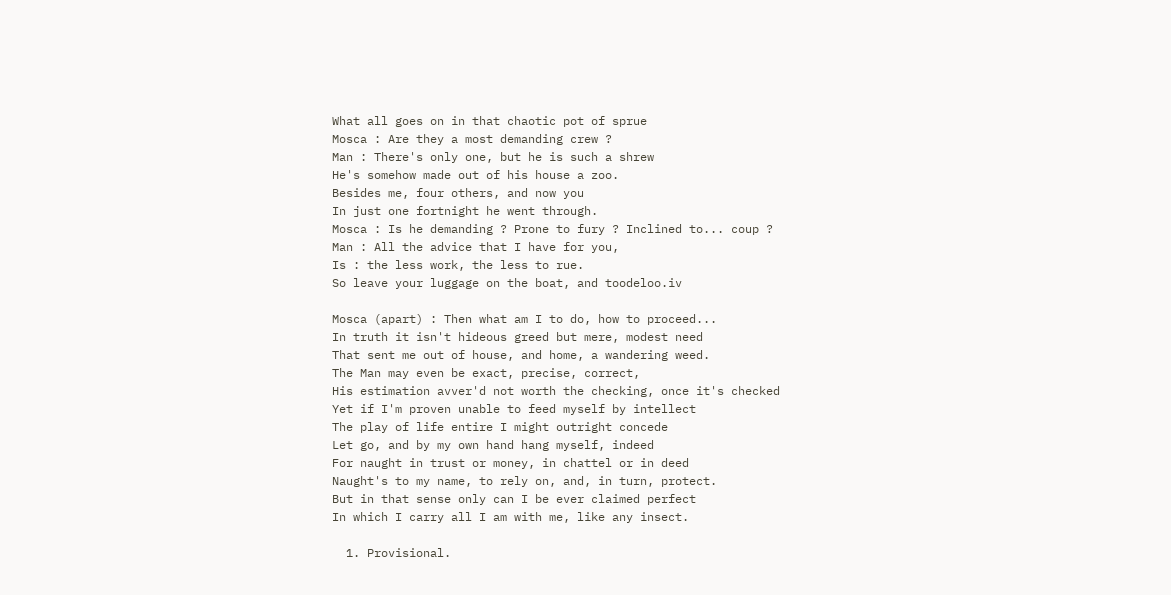What all goes on in that chaotic pot of sprue
Mosca : Are they a most demanding crew ?
Man : There's only one, but he is such a shrew
He's somehow made out of his house a zoo.
Besides me, four others, and now you
In just one fortnight he went through.
Mosca : Is he demanding ? Prone to fury ? Inclined to... coup ?
Man : All the advice that I have for you,
Is : the less work, the less to rue.
So leave your luggage on the boat, and toodeloo.iv

Mosca (apart) : Then what am I to do, how to proceed...
In truth it isn't hideous greed but mere, modest need
That sent me out of house, and home, a wandering weed.
The Man may even be exact, precise, correct,
His estimation avver'd not worth the checking, once it's checked
Yet if I'm proven unable to feed myself by intellect
The play of life entire I might outright concede
Let go, and by my own hand hang myself, indeed
For naught in trust or money, in chattel or in deed
Naught's to my name, to rely on, and, in turn, protect.
But in that sense only can I be ever claimed perfect
In which I carry all I am with me, like any insect.

  1. Provisional.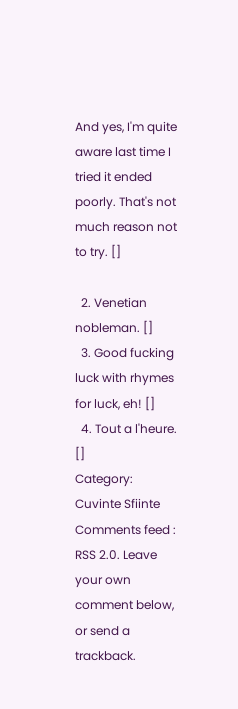And yes, I'm quite aware last time I tried it ended poorly. That's not much reason not to try. []

  2. Venetian nobleman. []
  3. Good fucking luck with rhymes for luck, eh! []
  4. Tout a l'heure. []
Category: Cuvinte Sfiinte
Comments feed : RSS 2.0. Leave your own comment below, or send a trackback.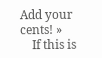Add your cents! »
    If this is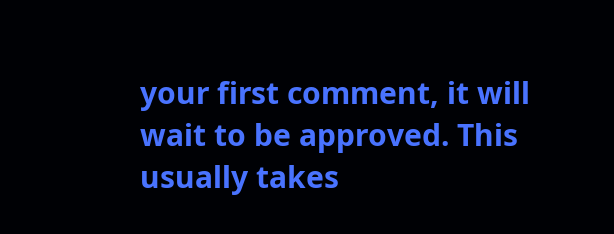your first comment, it will wait to be approved. This usually takes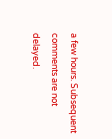a few hours. Subsequent comments are not delayed.